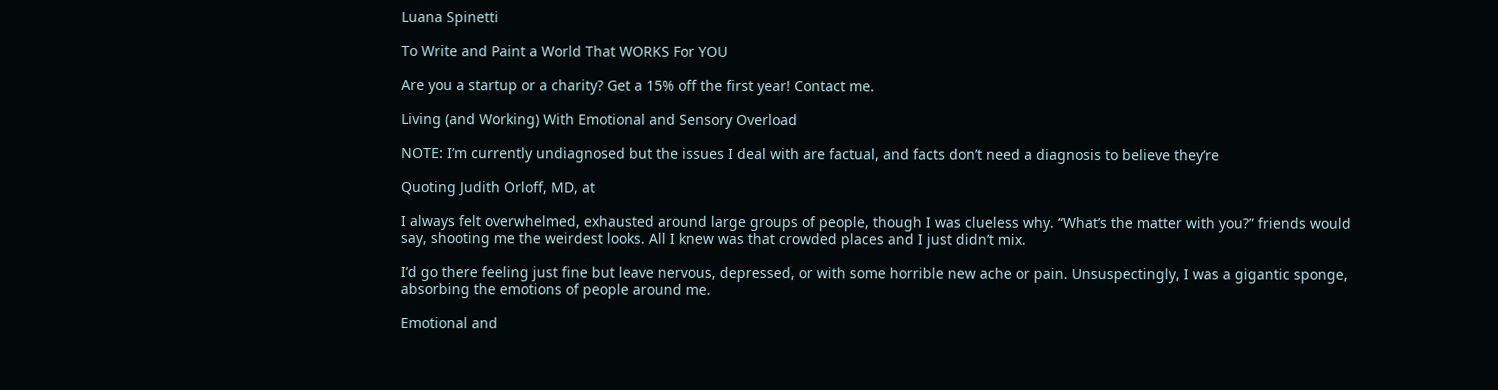Luana Spinetti

To Write and Paint a World That WORKS For YOU

Are you a startup or a charity? Get a 15% off the first year! Contact me.

Living (and Working) With Emotional and Sensory Overload

NOTE: I’m currently undiagnosed but the issues I deal with are factual, and facts don’t need a diagnosis to believe they’re

Quoting Judith Orloff, MD, at

I always felt overwhelmed, exhausted around large groups of people, though I was clueless why. “What’s the matter with you?” friends would say, shooting me the weirdest looks. All I knew was that crowded places and I just didn’t mix.

I’d go there feeling just fine but leave nervous, depressed, or with some horrible new ache or pain. Unsuspectingly, I was a gigantic sponge, absorbing the emotions of people around me.

Emotional and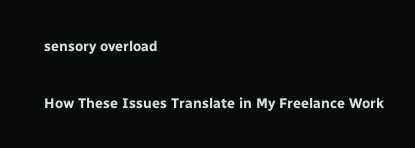sensory overload

How These Issues Translate in My Freelance Work